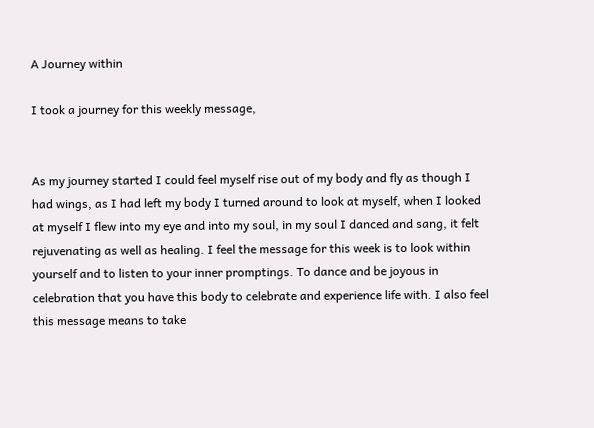A Journey within

I took a journey for this weekly message,


As my journey started I could feel myself rise out of my body and fly as though I had wings, as I had left my body I turned around to look at myself, when I looked at myself I flew into my eye and into my soul, in my soul I danced and sang, it felt rejuvenating as well as healing. I feel the message for this week is to look within yourself and to listen to your inner promptings. To dance and be joyous in celebration that you have this body to celebrate and experience life with. I also feel this message means to take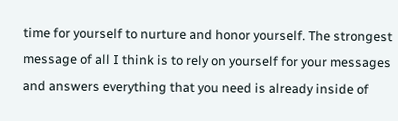time for yourself to nurture and honor yourself. The strongest message of all I think is to rely on yourself for your messages and answers everything that you need is already inside of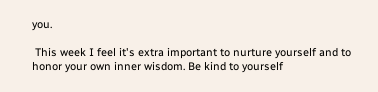you.

 This week I feel it's extra important to nurture yourself and to honor your own inner wisdom. Be kind to yourself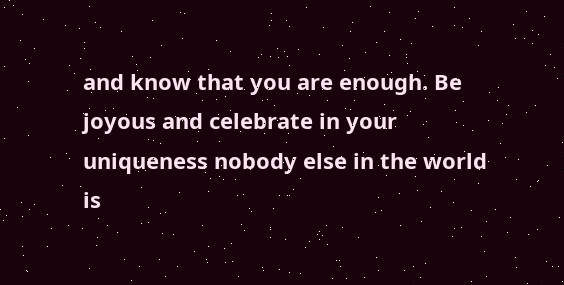and know that you are enough. Be joyous and celebrate in your uniqueness nobody else in the world is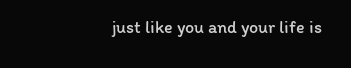just like you and your life is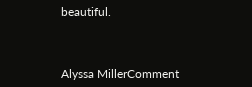beautiful.



Alyssa MillerComment